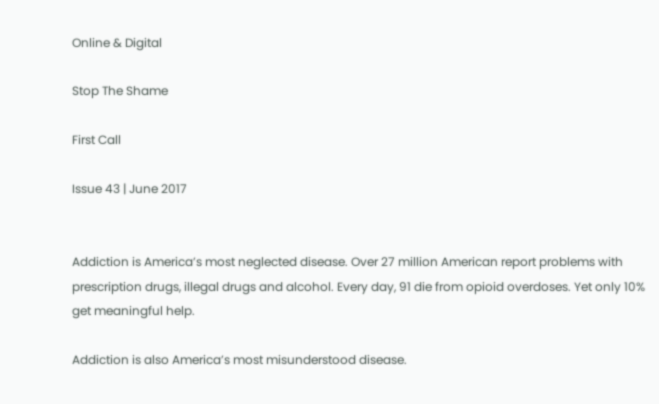Online & Digital

Stop The Shame

First Call

Issue 43 | June 2017


Addiction is America’s most neglected disease. Over 27 million American report problems with prescription drugs, illegal drugs and alcohol. Every day, 91 die from opioid overdoses. Yet only 10% get meaningful help.

Addiction is also America’s most misunderstood disease.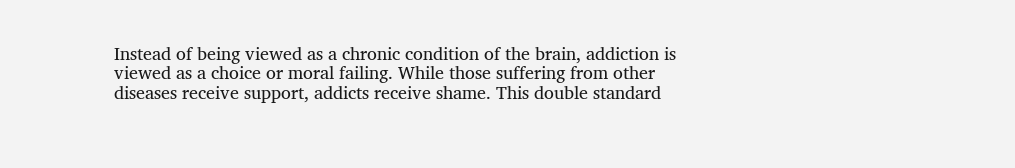Instead of being viewed as a chronic condition of the brain, addiction is viewed as a choice or moral failing. While those suffering from other diseases receive support, addicts receive shame. This double standard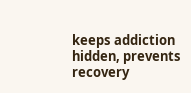keeps addiction hidden, prevents recovery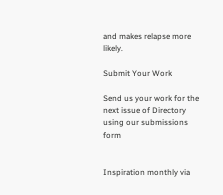and makes relapse more likely.

Submit Your Work

Send us your work for the next issue of Directory using our submissions form


Inspiration monthly via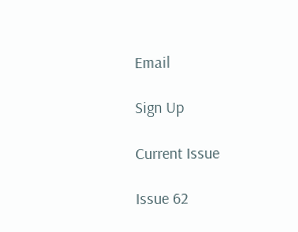Email

Sign Up

Current Issue

Issue 62